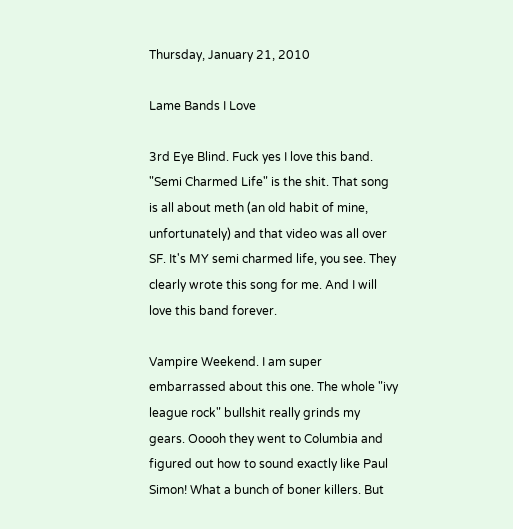Thursday, January 21, 2010

Lame Bands I Love

3rd Eye Blind. Fuck yes I love this band. "Semi Charmed Life" is the shit. That song is all about meth (an old habit of mine, unfortunately) and that video was all over SF. It's MY semi charmed life, you see. They clearly wrote this song for me. And I will love this band forever.

Vampire Weekend. I am super embarrassed about this one. The whole "ivy league rock" bullshit really grinds my gears. Ooooh they went to Columbia and figured out how to sound exactly like Paul Simon! What a bunch of boner killers. But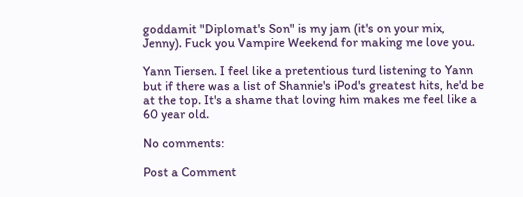goddamit "Diplomat's Son" is my jam (it's on your mix, Jenny). Fuck you Vampire Weekend for making me love you.

Yann Tiersen. I feel like a pretentious turd listening to Yann but if there was a list of Shannie's iPod's greatest hits, he'd be at the top. It's a shame that loving him makes me feel like a 60 year old.

No comments:

Post a Comment